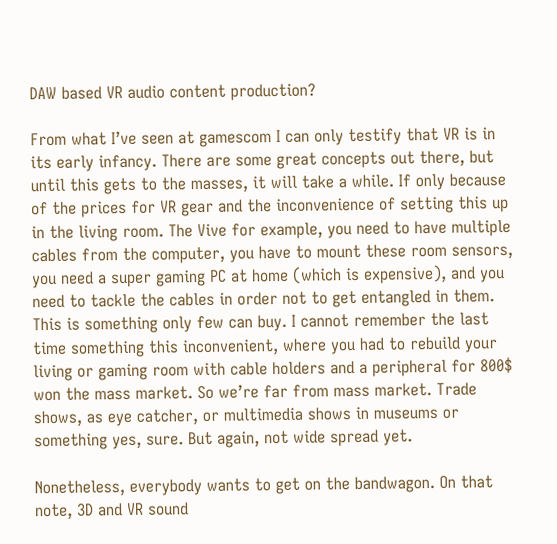DAW based VR audio content production?

From what I’ve seen at gamescom I can only testify that VR is in its early infancy. There are some great concepts out there, but until this gets to the masses, it will take a while. If only because of the prices for VR gear and the inconvenience of setting this up in the living room. The Vive for example, you need to have multiple cables from the computer, you have to mount these room sensors, you need a super gaming PC at home (which is expensive), and you need to tackle the cables in order not to get entangled in them. This is something only few can buy. I cannot remember the last time something this inconvenient, where you had to rebuild your living or gaming room with cable holders and a peripheral for 800$ won the mass market. So we’re far from mass market. Trade shows, as eye catcher, or multimedia shows in museums or something yes, sure. But again, not wide spread yet.

Nonetheless, everybody wants to get on the bandwagon. On that note, 3D and VR sound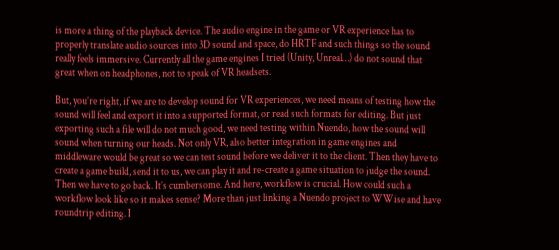is more a thing of the playback device. The audio engine in the game or VR experience has to properly translate audio sources into 3D sound and space, do HRTF and such things so the sound really feels immersive. Currently all the game engines I tried (Unity, Unreal…) do not sound that great when on headphones, not to speak of VR headsets.

But, you’re right, if we are to develop sound for VR experiences, we need means of testing how the sound will feel and export it into a supported format, or read such formats for editing. But just exporting such a file will do not much good, we need testing within Nuendo, how the sound will sound when turning our heads. Not only VR, also better integration in game engines and middleware would be great so we can test sound before we deliver it to the client. Then they have to create a game build, send it to us, we can play it and re-create a game situation to judge the sound. Then we have to go back. It’s cumbersome. And here, workflow is crucial. How could such a workflow look like so it makes sense? More than just linking a Nuendo project to WWise and have roundtrip editing. I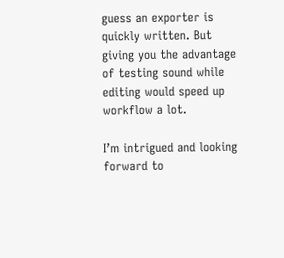guess an exporter is quickly written. But giving you the advantage of testing sound while editing would speed up workflow a lot.

I’m intrigued and looking forward to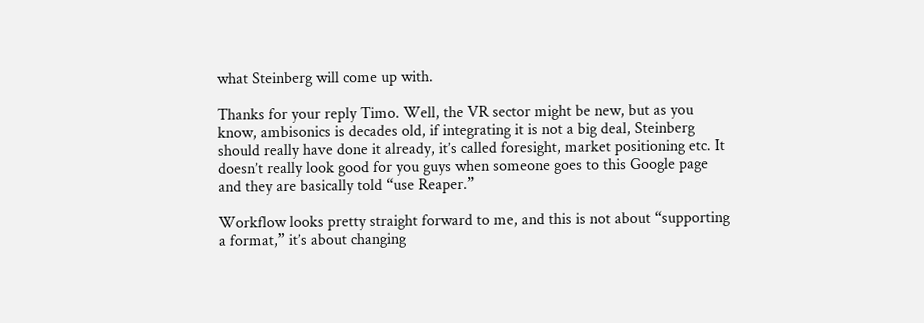what Steinberg will come up with.

Thanks for your reply Timo. Well, the VR sector might be new, but as you know, ambisonics is decades old, if integrating it is not a big deal, Steinberg should really have done it already, it’s called foresight, market positioning etc. It doesn’t really look good for you guys when someone goes to this Google page and they are basically told “use Reaper.”

Workflow looks pretty straight forward to me, and this is not about “supporting a format,” it’s about changing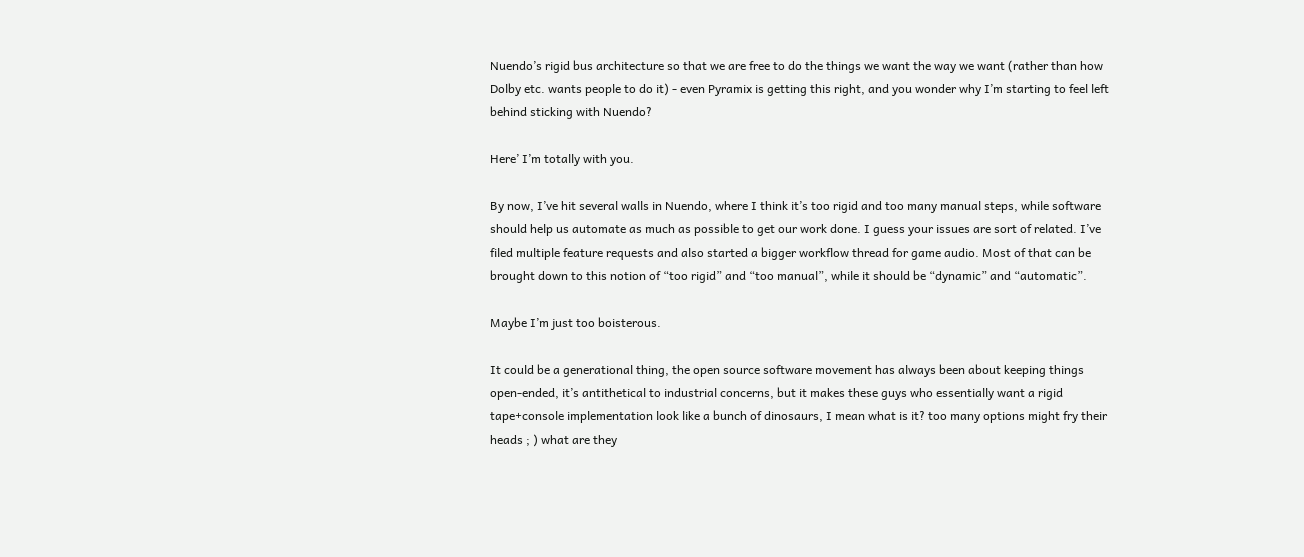Nuendo’s rigid bus architecture so that we are free to do the things we want the way we want (rather than how Dolby etc. wants people to do it) - even Pyramix is getting this right, and you wonder why I’m starting to feel left behind sticking with Nuendo?

Here’ I’m totally with you.

By now, I’ve hit several walls in Nuendo, where I think it’s too rigid and too many manual steps, while software should help us automate as much as possible to get our work done. I guess your issues are sort of related. I’ve filed multiple feature requests and also started a bigger workflow thread for game audio. Most of that can be brought down to this notion of “too rigid” and “too manual”, while it should be “dynamic” and “automatic”.

Maybe I’m just too boisterous.

It could be a generational thing, the open source software movement has always been about keeping things open-ended, it’s antithetical to industrial concerns, but it makes these guys who essentially want a rigid tape+console implementation look like a bunch of dinosaurs, I mean what is it? too many options might fry their heads ; ) what are they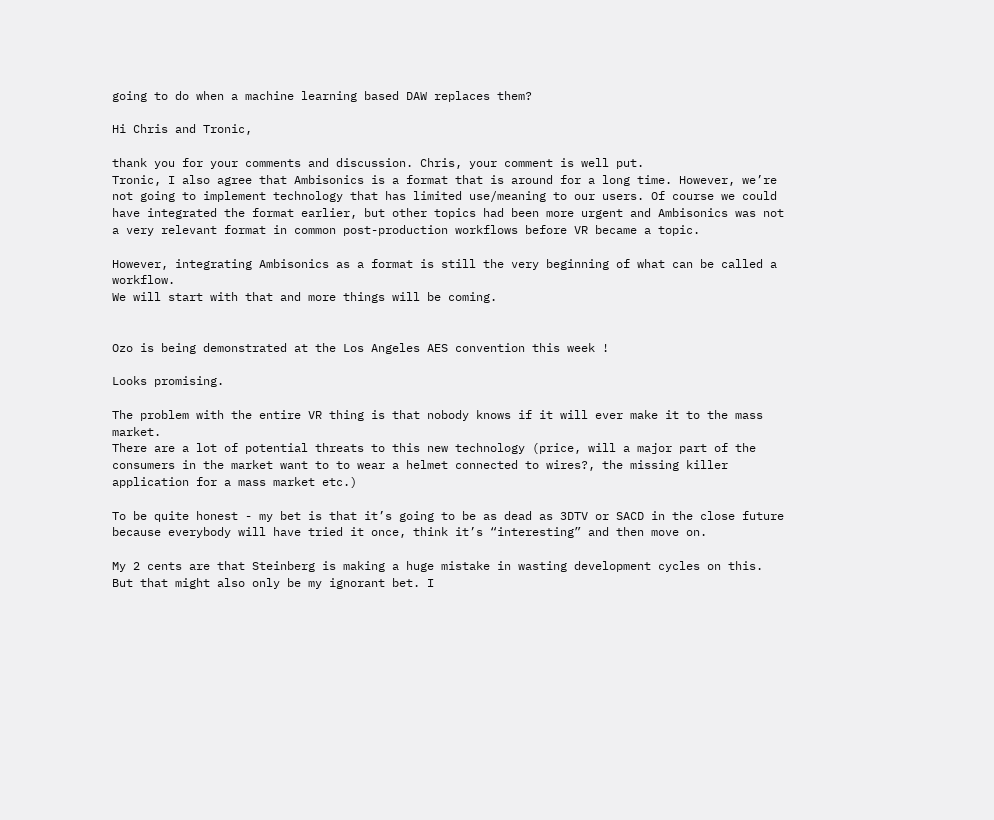going to do when a machine learning based DAW replaces them?

Hi Chris and Tronic,

thank you for your comments and discussion. Chris, your comment is well put.
Tronic, I also agree that Ambisonics is a format that is around for a long time. However, we’re not going to implement technology that has limited use/meaning to our users. Of course we could have integrated the format earlier, but other topics had been more urgent and Ambisonics was not a very relevant format in common post-production workflows before VR became a topic.

However, integrating Ambisonics as a format is still the very beginning of what can be called a workflow.
We will start with that and more things will be coming.


Ozo is being demonstrated at the Los Angeles AES convention this week !

Looks promising.

The problem with the entire VR thing is that nobody knows if it will ever make it to the mass market.
There are a lot of potential threats to this new technology (price, will a major part of the consumers in the market want to to wear a helmet connected to wires?, the missing killer application for a mass market etc.)

To be quite honest - my bet is that it’s going to be as dead as 3DTV or SACD in the close future because everybody will have tried it once, think it’s “interesting” and then move on.

My 2 cents are that Steinberg is making a huge mistake in wasting development cycles on this. But that might also only be my ignorant bet. I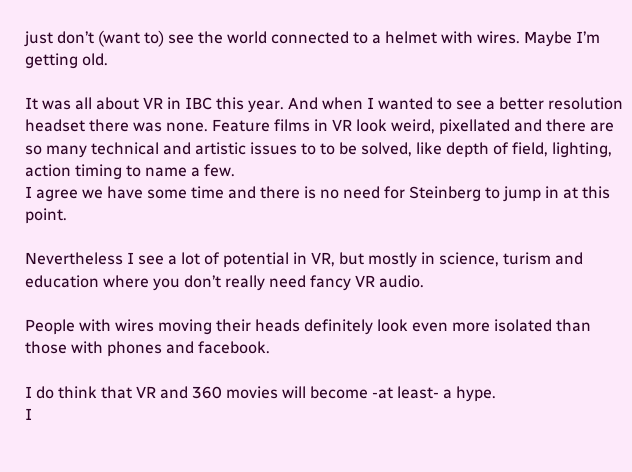just don’t (want to) see the world connected to a helmet with wires. Maybe I’m getting old.

It was all about VR in IBC this year. And when I wanted to see a better resolution headset there was none. Feature films in VR look weird, pixellated and there are so many technical and artistic issues to to be solved, like depth of field, lighting, action timing to name a few.
I agree we have some time and there is no need for Steinberg to jump in at this point.

Nevertheless I see a lot of potential in VR, but mostly in science, turism and education where you don’t really need fancy VR audio.

People with wires moving their heads definitely look even more isolated than those with phones and facebook.

I do think that VR and 360 movies will become -at least- a hype.
I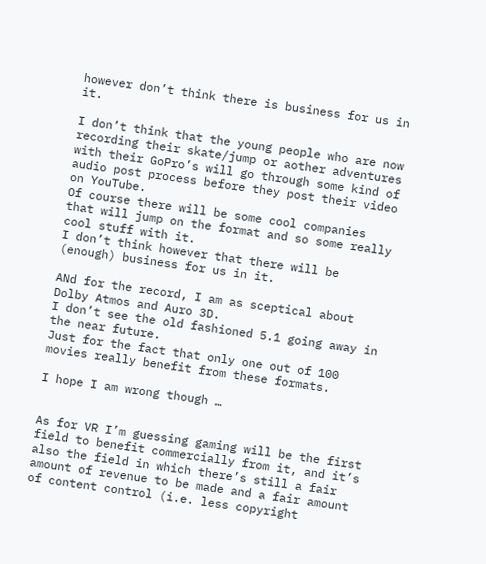however don’t think there is business for us in it.

I don’t think that the young people who are now recording their skate/jump or aother adventures with their GoPro’s will go through some kind of audio post process before they post their video on YouTube.
Of course there will be some cool companies that will jump on the format and so some really cool stuff with it.
I don’t think however that there will be (enough) business for us in it.

ANd for the record, I am as sceptical about Dolby Atmos and Auro 3D.
I don’t see the old fashioned 5.1 going away in the near future.
Just for the fact that only one out of 100 movies really benefit from these formats.

I hope I am wrong though …


As for VR I’m guessing gaming will be the first field to benefit commercially from it, and it’s also the field in which there’s still a fair amount of revenue to be made and a fair amount of content control (i.e. less copyright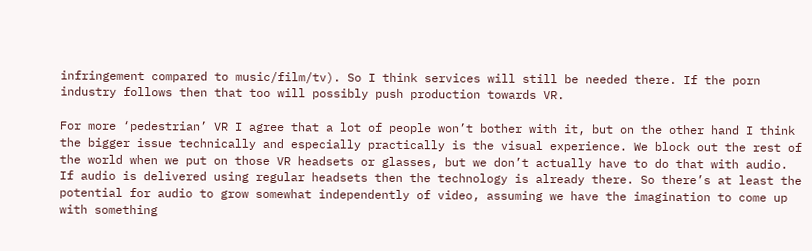infringement compared to music/film/tv). So I think services will still be needed there. If the porn industry follows then that too will possibly push production towards VR.

For more ‘pedestrian’ VR I agree that a lot of people won’t bother with it, but on the other hand I think the bigger issue technically and especially practically is the visual experience. We block out the rest of the world when we put on those VR headsets or glasses, but we don’t actually have to do that with audio. If audio is delivered using regular headsets then the technology is already there. So there’s at least the potential for audio to grow somewhat independently of video, assuming we have the imagination to come up with something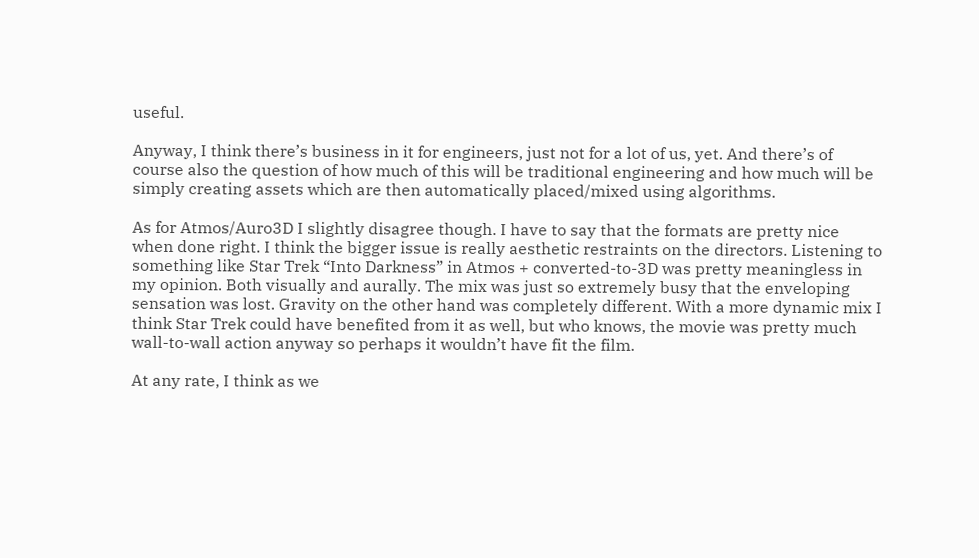useful.

Anyway, I think there’s business in it for engineers, just not for a lot of us, yet. And there’s of course also the question of how much of this will be traditional engineering and how much will be simply creating assets which are then automatically placed/mixed using algorithms.

As for Atmos/Auro3D I slightly disagree though. I have to say that the formats are pretty nice when done right. I think the bigger issue is really aesthetic restraints on the directors. Listening to something like Star Trek “Into Darkness” in Atmos + converted-to-3D was pretty meaningless in my opinion. Both visually and aurally. The mix was just so extremely busy that the enveloping sensation was lost. Gravity on the other hand was completely different. With a more dynamic mix I think Star Trek could have benefited from it as well, but who knows, the movie was pretty much wall-to-wall action anyway so perhaps it wouldn’t have fit the film.

At any rate, I think as we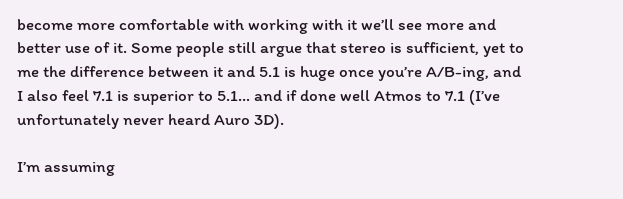become more comfortable with working with it we’ll see more and better use of it. Some people still argue that stereo is sufficient, yet to me the difference between it and 5.1 is huge once you’re A/B-ing, and I also feel 7.1 is superior to 5.1… and if done well Atmos to 7.1 (I’ve unfortunately never heard Auro 3D).

I’m assuming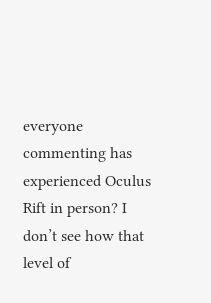everyone commenting has experienced Oculus Rift in person? I don’t see how that level of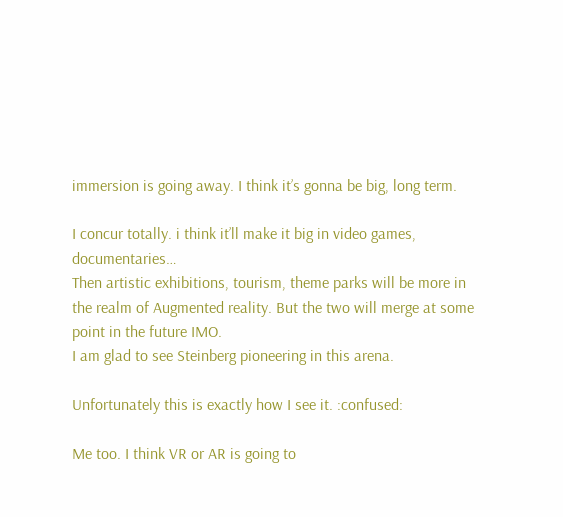immersion is going away. I think it’s gonna be big, long term.

I concur totally. i think it’ll make it big in video games, documentaries…
Then artistic exhibitions, tourism, theme parks will be more in the realm of Augmented reality. But the two will merge at some point in the future IMO.
I am glad to see Steinberg pioneering in this arena.

Unfortunately this is exactly how I see it. :confused:

Me too. I think VR or AR is going to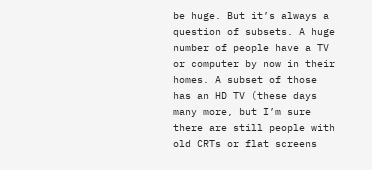be huge. But it’s always a question of subsets. A huge number of people have a TV or computer by now in their homes. A subset of those has an HD TV (these days many more, but I’m sure there are still people with old CRTs or flat screens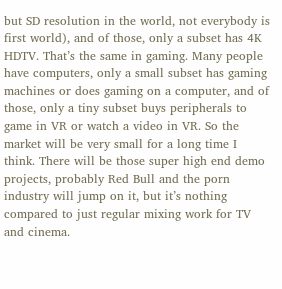but SD resolution in the world, not everybody is first world), and of those, only a subset has 4K HDTV. That’s the same in gaming. Many people have computers, only a small subset has gaming machines or does gaming on a computer, and of those, only a tiny subset buys peripherals to game in VR or watch a video in VR. So the market will be very small for a long time I think. There will be those super high end demo projects, probably Red Bull and the porn industry will jump on it, but it’s nothing compared to just regular mixing work for TV and cinema.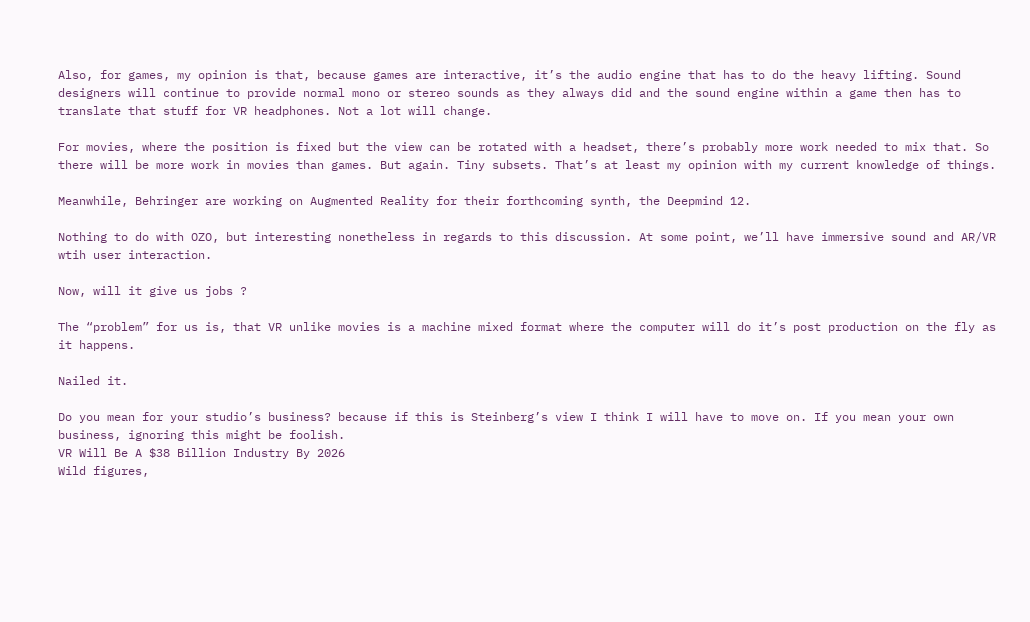Also, for games, my opinion is that, because games are interactive, it’s the audio engine that has to do the heavy lifting. Sound designers will continue to provide normal mono or stereo sounds as they always did and the sound engine within a game then has to translate that stuff for VR headphones. Not a lot will change.

For movies, where the position is fixed but the view can be rotated with a headset, there’s probably more work needed to mix that. So there will be more work in movies than games. But again. Tiny subsets. That’s at least my opinion with my current knowledge of things.

Meanwhile, Behringer are working on Augmented Reality for their forthcoming synth, the Deepmind 12.

Nothing to do with OZO, but interesting nonetheless in regards to this discussion. At some point, we’ll have immersive sound and AR/VR wtih user interaction.

Now, will it give us jobs ?

The “problem” for us is, that VR unlike movies is a machine mixed format where the computer will do it’s post production on the fly as it happens.

Nailed it.

Do you mean for your studio’s business? because if this is Steinberg’s view I think I will have to move on. If you mean your own business, ignoring this might be foolish.
VR Will Be A $38 Billion Industry By 2026
Wild figures,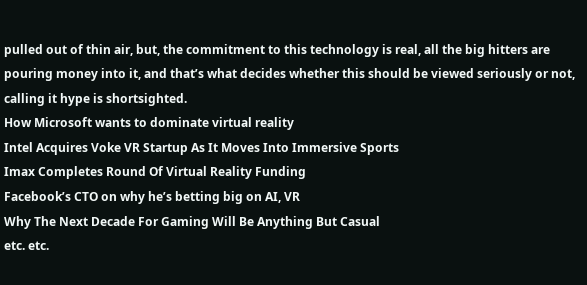pulled out of thin air, but, the commitment to this technology is real, all the big hitters are pouring money into it, and that’s what decides whether this should be viewed seriously or not, calling it hype is shortsighted.
How Microsoft wants to dominate virtual reality
Intel Acquires Voke VR Startup As It Moves Into Immersive Sports
Imax Completes Round Of Virtual Reality Funding
Facebook’s CTO on why he’s betting big on AI, VR
Why The Next Decade For Gaming Will Be Anything But Casual
etc. etc.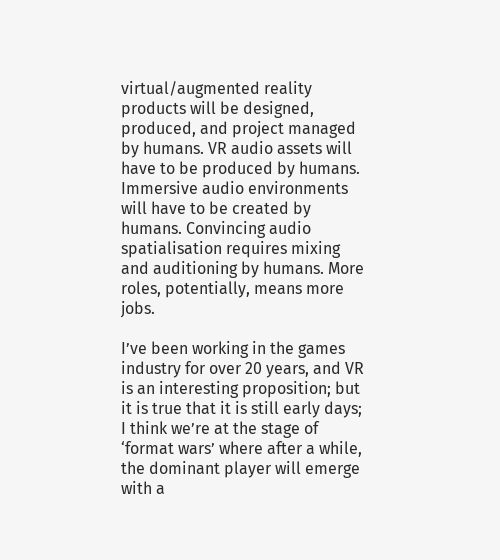virtual/augmented reality products will be designed, produced, and project managed by humans. VR audio assets will have to be produced by humans. Immersive audio environments will have to be created by humans. Convincing audio spatialisation requires mixing and auditioning by humans. More roles, potentially, means more jobs.

I’ve been working in the games industry for over 20 years, and VR is an interesting proposition; but it is true that it is still early days; I think we’re at the stage of ‘format wars’ where after a while, the dominant player will emerge with a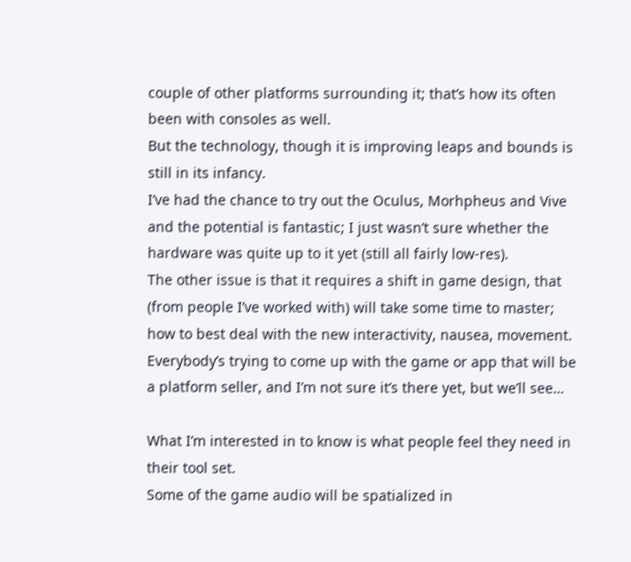couple of other platforms surrounding it; that’s how its often been with consoles as well.
But the technology, though it is improving leaps and bounds is still in its infancy.
I’ve had the chance to try out the Oculus, Morhpheus and Vive and the potential is fantastic; I just wasn’t sure whether the hardware was quite up to it yet (still all fairly low-res).
The other issue is that it requires a shift in game design, that (from people I’ve worked with) will take some time to master; how to best deal with the new interactivity, nausea, movement.
Everybody’s trying to come up with the game or app that will be a platform seller, and I’m not sure it’s there yet, but we’ll see…

What I’m interested in to know is what people feel they need in their tool set.
Some of the game audio will be spatialized in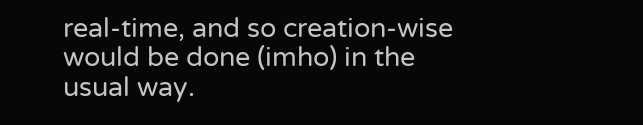real-time, and so creation-wise would be done (imho) in the usual way.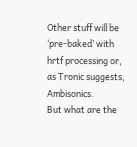Other stuff will be ‘pre-baked’ with hrtf processing or, as Tronic suggests, Ambisonics.
But what are the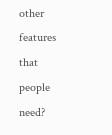other features that people need?